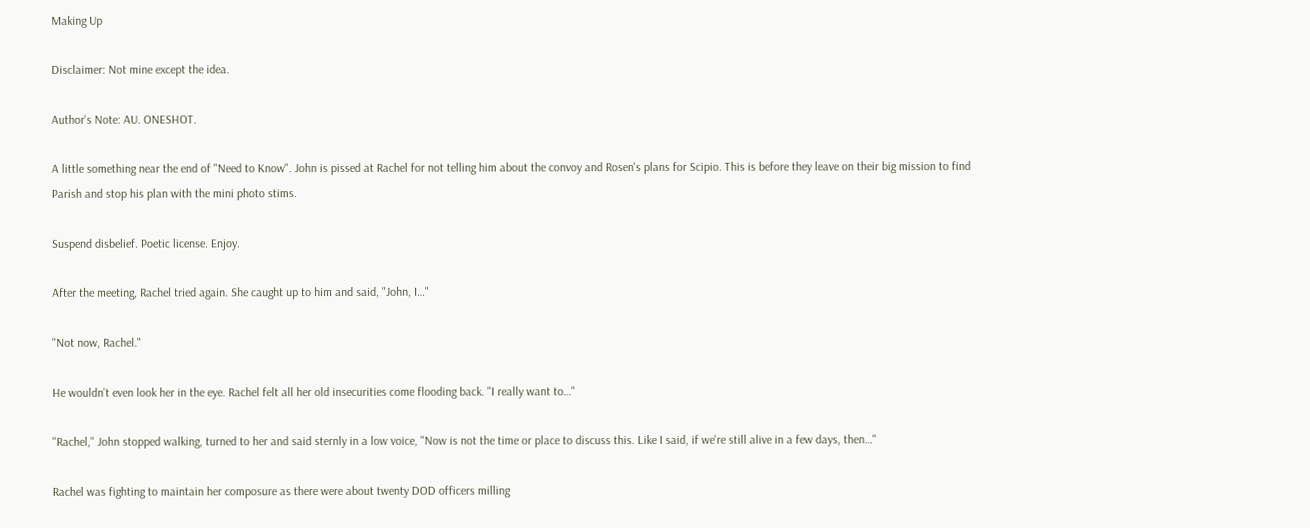Making Up

Disclaimer: Not mine except the idea.

Author's Note: AU. ONESHOT.

A little something near the end of "Need to Know". John is pissed at Rachel for not telling him about the convoy and Rosen's plans for Scipio. This is before they leave on their big mission to find Parish and stop his plan with the mini photo stims.

Suspend disbelief. Poetic license. Enjoy.

After the meeting, Rachel tried again. She caught up to him and said, "John, I…"

"Not now, Rachel."

He wouldn't even look her in the eye. Rachel felt all her old insecurities come flooding back. "I really want to…"

"Rachel," John stopped walking, turned to her and said sternly in a low voice, "Now is not the time or place to discuss this. Like I said, if we're still alive in a few days, then…"

Rachel was fighting to maintain her composure as there were about twenty DOD officers milling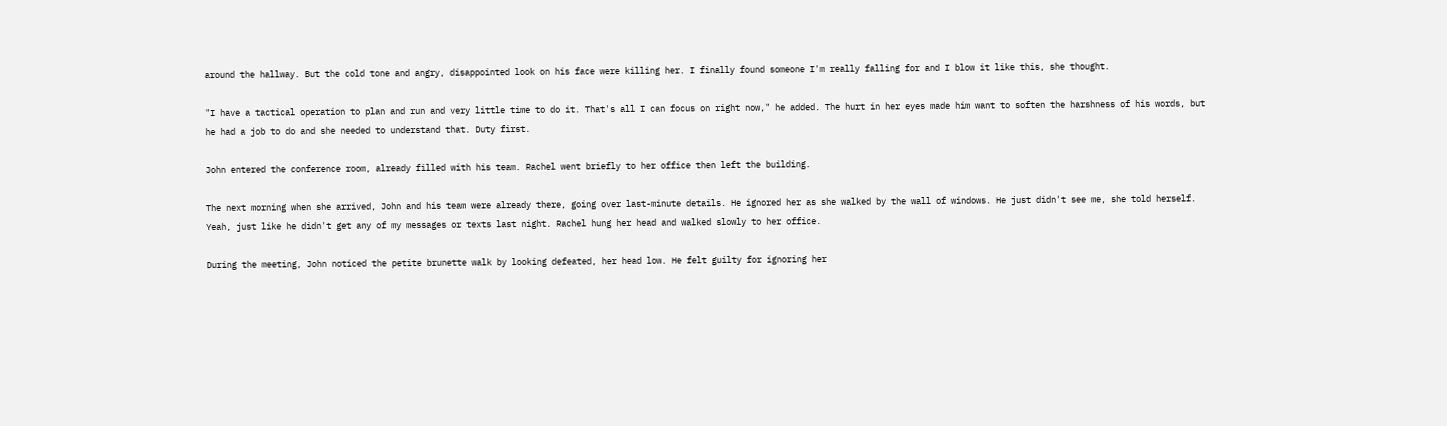around the hallway. But the cold tone and angry, disappointed look on his face were killing her. I finally found someone I'm really falling for and I blow it like this, she thought.

"I have a tactical operation to plan and run and very little time to do it. That's all I can focus on right now," he added. The hurt in her eyes made him want to soften the harshness of his words, but he had a job to do and she needed to understand that. Duty first.

John entered the conference room, already filled with his team. Rachel went briefly to her office then left the building.

The next morning when she arrived, John and his team were already there, going over last-minute details. He ignored her as she walked by the wall of windows. He just didn't see me, she told herself. Yeah, just like he didn't get any of my messages or texts last night. Rachel hung her head and walked slowly to her office.

During the meeting, John noticed the petite brunette walk by looking defeated, her head low. He felt guilty for ignoring her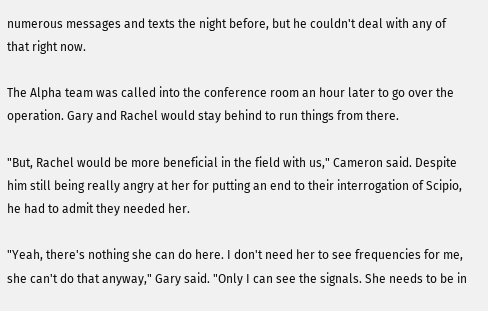numerous messages and texts the night before, but he couldn't deal with any of that right now.

The Alpha team was called into the conference room an hour later to go over the operation. Gary and Rachel would stay behind to run things from there.

"But, Rachel would be more beneficial in the field with us," Cameron said. Despite him still being really angry at her for putting an end to their interrogation of Scipio, he had to admit they needed her.

"Yeah, there's nothing she can do here. I don't need her to see frequencies for me, she can't do that anyway," Gary said. "Only I can see the signals. She needs to be in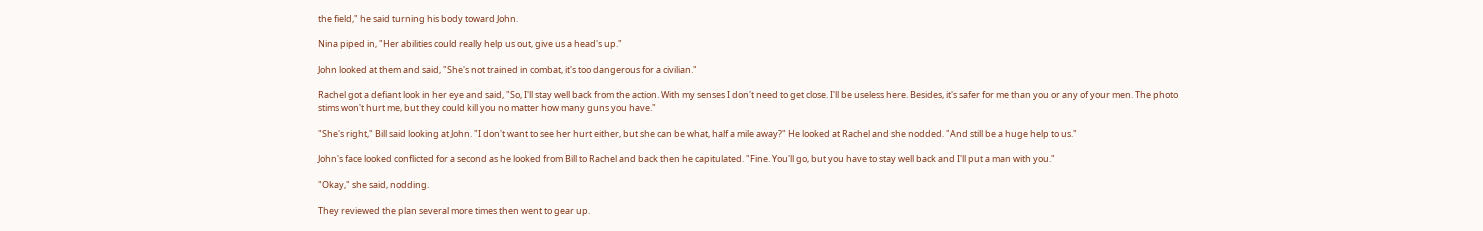the field," he said turning his body toward John.

Nina piped in, "Her abilities could really help us out, give us a head's up."

John looked at them and said, "She's not trained in combat, it's too dangerous for a civilian."

Rachel got a defiant look in her eye and said, "So, I'll stay well back from the action. With my senses I don't need to get close. I'll be useless here. Besides, it's safer for me than you or any of your men. The photo stims won't hurt me, but they could kill you no matter how many guns you have."

"She's right," Bill said looking at John. "I don't want to see her hurt either, but she can be what, half a mile away?" He looked at Rachel and she nodded. "And still be a huge help to us."

John's face looked conflicted for a second as he looked from Bill to Rachel and back then he capitulated. "Fine. You'll go, but you have to stay well back and I'll put a man with you."

"Okay," she said, nodding.

They reviewed the plan several more times then went to gear up.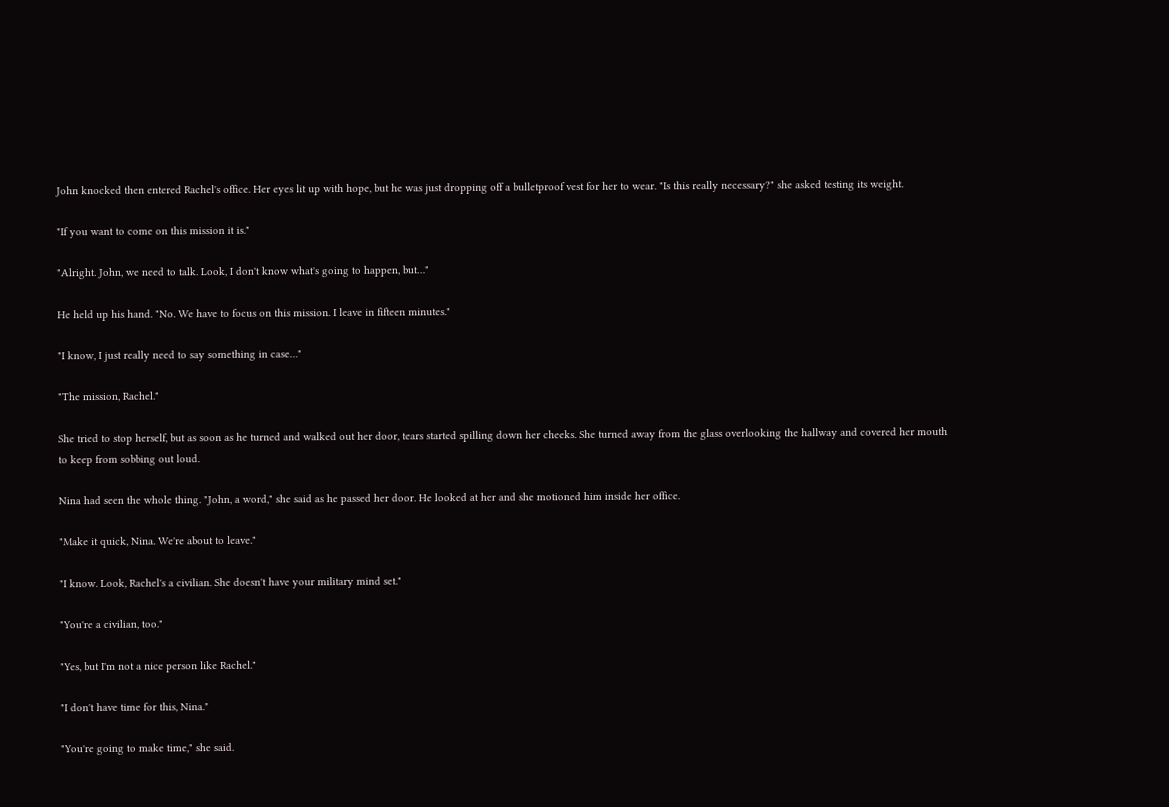John knocked then entered Rachel's office. Her eyes lit up with hope, but he was just dropping off a bulletproof vest for her to wear. "Is this really necessary?" she asked testing its weight.

"If you want to come on this mission it is."

"Alright. John, we need to talk. Look, I don't know what's going to happen, but…"

He held up his hand. "No. We have to focus on this mission. I leave in fifteen minutes."

"I know, I just really need to say something in case…"

"The mission, Rachel."

She tried to stop herself, but as soon as he turned and walked out her door, tears started spilling down her cheeks. She turned away from the glass overlooking the hallway and covered her mouth to keep from sobbing out loud.

Nina had seen the whole thing. "John, a word," she said as he passed her door. He looked at her and she motioned him inside her office.

"Make it quick, Nina. We're about to leave."

"I know. Look, Rachel's a civilian. She doesn't have your military mind set."

"You're a civilian, too."

"Yes, but I'm not a nice person like Rachel."

"I don't have time for this, Nina."

"You're going to make time," she said.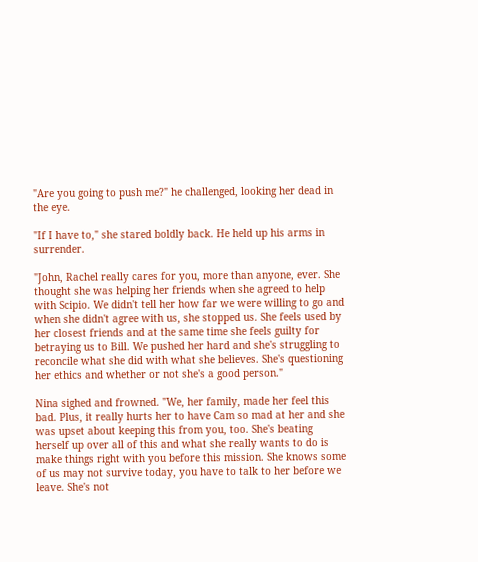"Are you going to push me?" he challenged, looking her dead in the eye.

"If I have to," she stared boldly back. He held up his arms in surrender.

"John, Rachel really cares for you, more than anyone, ever. She thought she was helping her friends when she agreed to help with Scipio. We didn't tell her how far we were willing to go and when she didn't agree with us, she stopped us. She feels used by her closest friends and at the same time she feels guilty for betraying us to Bill. We pushed her hard and she's struggling to reconcile what she did with what she believes. She's questioning her ethics and whether or not she's a good person."

Nina sighed and frowned. "We, her family, made her feel this bad. Plus, it really hurts her to have Cam so mad at her and she was upset about keeping this from you, too. She's beating herself up over all of this and what she really wants to do is make things right with you before this mission. She knows some of us may not survive today, you have to talk to her before we leave. She's not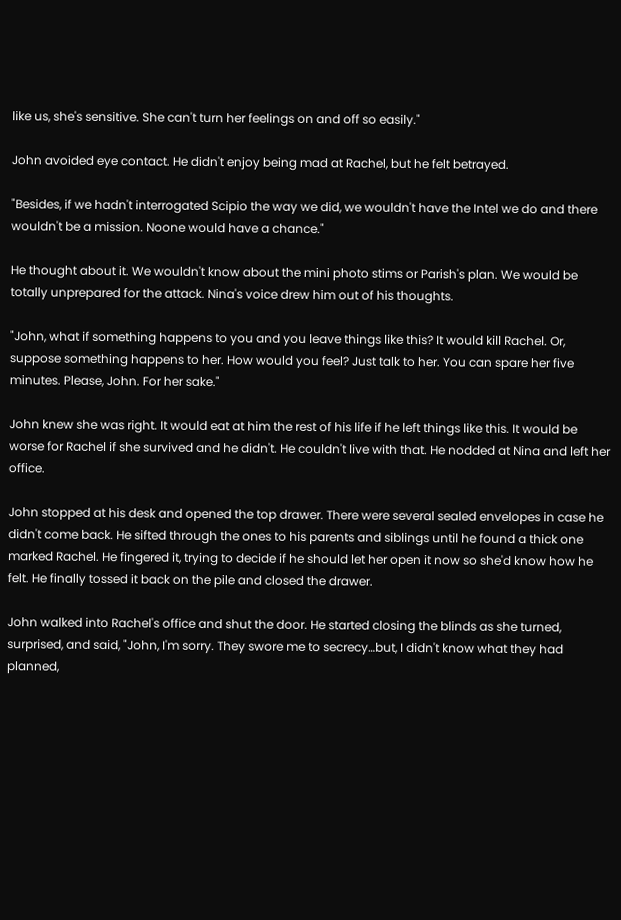like us, she's sensitive. She can't turn her feelings on and off so easily."

John avoided eye contact. He didn't enjoy being mad at Rachel, but he felt betrayed.

"Besides, if we hadn't interrogated Scipio the way we did, we wouldn't have the Intel we do and there wouldn't be a mission. Noone would have a chance."

He thought about it. We wouldn't know about the mini photo stims or Parish's plan. We would be totally unprepared for the attack. Nina's voice drew him out of his thoughts.

"John, what if something happens to you and you leave things like this? It would kill Rachel. Or, suppose something happens to her. How would you feel? Just talk to her. You can spare her five minutes. Please, John. For her sake."

John knew she was right. It would eat at him the rest of his life if he left things like this. It would be worse for Rachel if she survived and he didn't. He couldn't live with that. He nodded at Nina and left her office.

John stopped at his desk and opened the top drawer. There were several sealed envelopes in case he didn't come back. He sifted through the ones to his parents and siblings until he found a thick one marked Rachel. He fingered it, trying to decide if he should let her open it now so she'd know how he felt. He finally tossed it back on the pile and closed the drawer.

John walked into Rachel's office and shut the door. He started closing the blinds as she turned, surprised, and said, "John, I'm sorry. They swore me to secrecy…but, I didn't know what they had planned,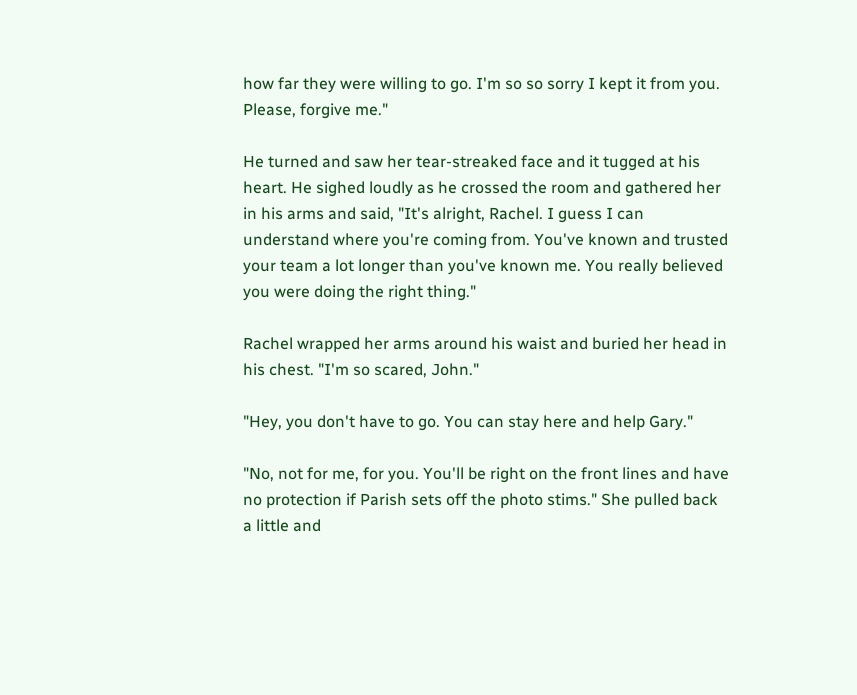how far they were willing to go. I'm so so sorry I kept it from you. Please, forgive me."

He turned and saw her tear-streaked face and it tugged at his heart. He sighed loudly as he crossed the room and gathered her in his arms and said, "It's alright, Rachel. I guess I can understand where you're coming from. You've known and trusted your team a lot longer than you've known me. You really believed you were doing the right thing."

Rachel wrapped her arms around his waist and buried her head in his chest. "I'm so scared, John."

"Hey, you don't have to go. You can stay here and help Gary."

"No, not for me, for you. You'll be right on the front lines and have no protection if Parish sets off the photo stims." She pulled back a little and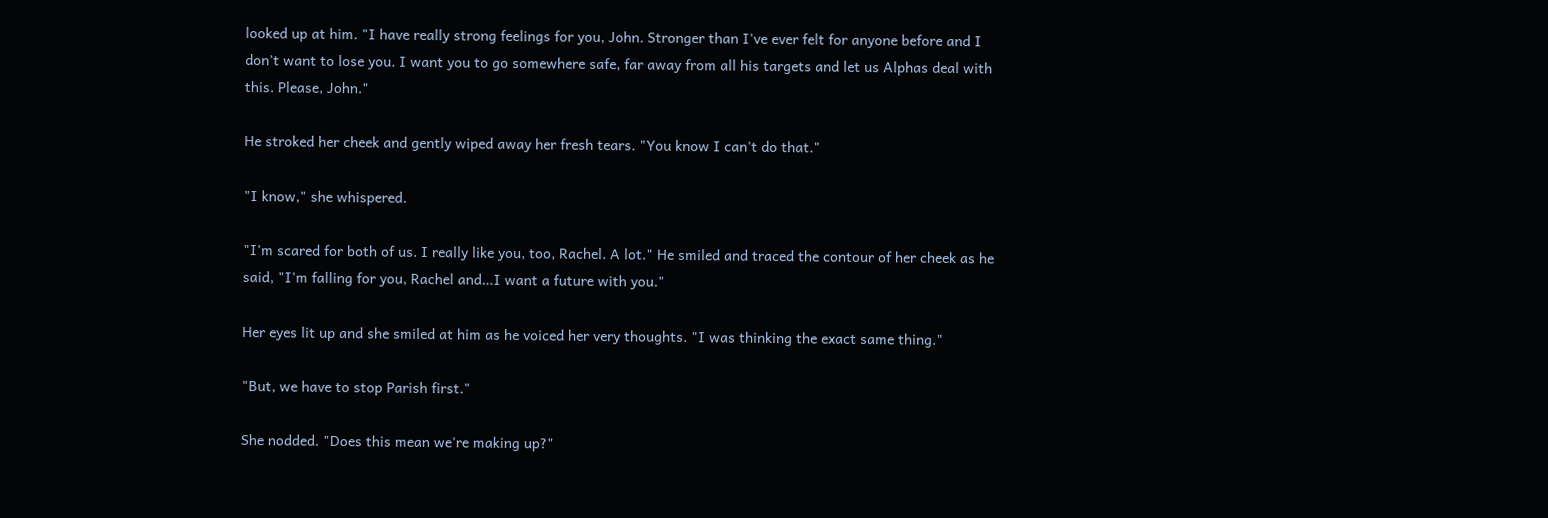looked up at him. "I have really strong feelings for you, John. Stronger than I've ever felt for anyone before and I don't want to lose you. I want you to go somewhere safe, far away from all his targets and let us Alphas deal with this. Please, John."

He stroked her cheek and gently wiped away her fresh tears. "You know I can't do that."

"I know," she whispered.

"I'm scared for both of us. I really like you, too, Rachel. A lot." He smiled and traced the contour of her cheek as he said, "I'm falling for you, Rachel and…I want a future with you."

Her eyes lit up and she smiled at him as he voiced her very thoughts. "I was thinking the exact same thing."

"But, we have to stop Parish first."

She nodded. "Does this mean we're making up?"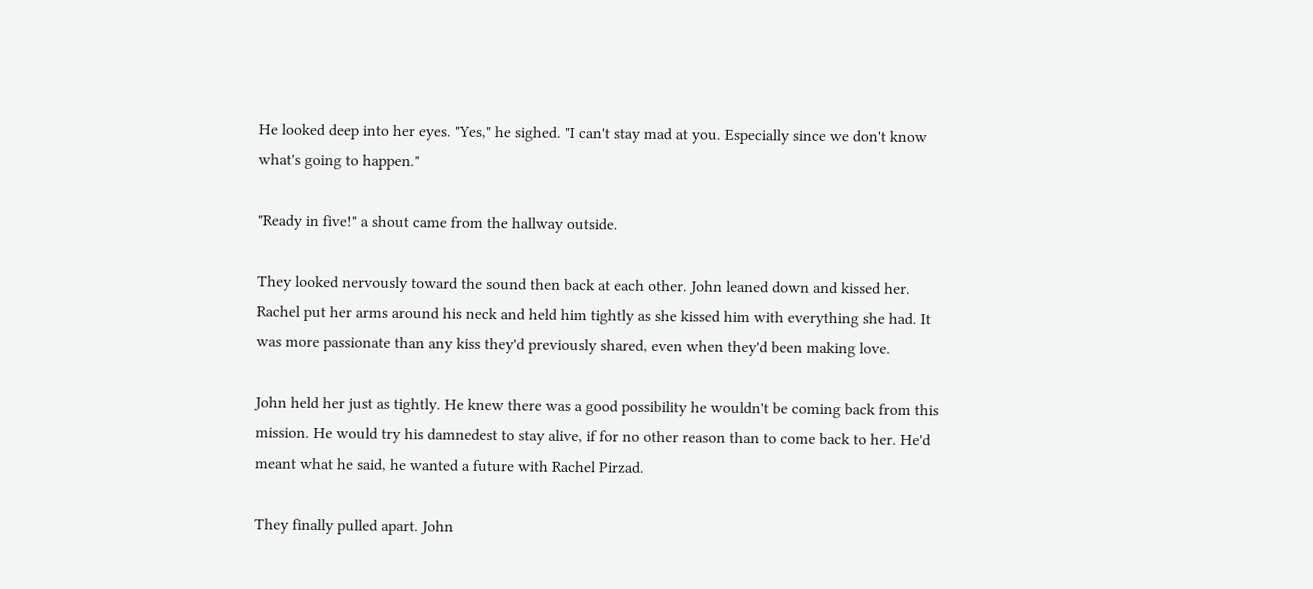He looked deep into her eyes. "Yes," he sighed. "I can't stay mad at you. Especially since we don't know what's going to happen."

"Ready in five!" a shout came from the hallway outside.

They looked nervously toward the sound then back at each other. John leaned down and kissed her. Rachel put her arms around his neck and held him tightly as she kissed him with everything she had. It was more passionate than any kiss they'd previously shared, even when they'd been making love.

John held her just as tightly. He knew there was a good possibility he wouldn't be coming back from this mission. He would try his damnedest to stay alive, if for no other reason than to come back to her. He'd meant what he said, he wanted a future with Rachel Pirzad.

They finally pulled apart. John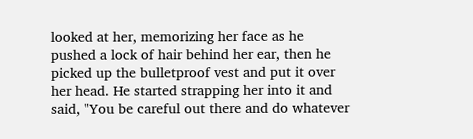looked at her, memorizing her face as he pushed a lock of hair behind her ear, then he picked up the bulletproof vest and put it over her head. He started strapping her into it and said, "You be careful out there and do whatever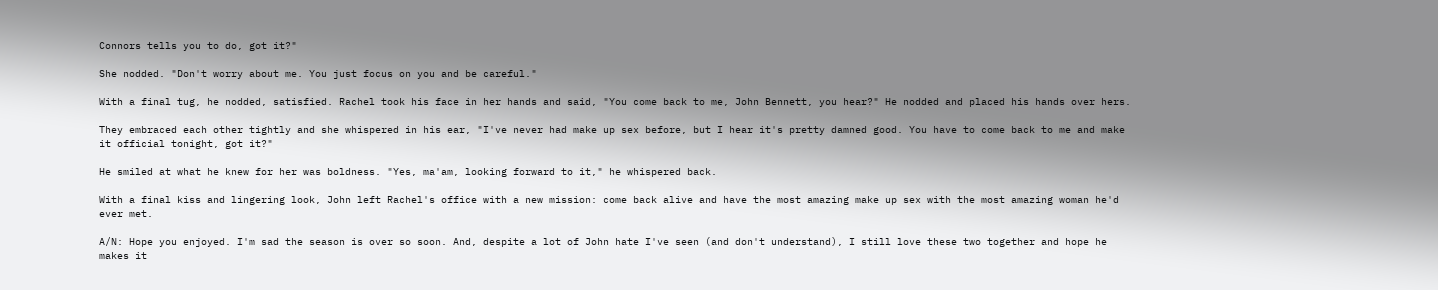Connors tells you to do, got it?"

She nodded. "Don't worry about me. You just focus on you and be careful."

With a final tug, he nodded, satisfied. Rachel took his face in her hands and said, "You come back to me, John Bennett, you hear?" He nodded and placed his hands over hers.

They embraced each other tightly and she whispered in his ear, "I've never had make up sex before, but I hear it's pretty damned good. You have to come back to me and make it official tonight, got it?"

He smiled at what he knew for her was boldness. "Yes, ma'am, looking forward to it," he whispered back.

With a final kiss and lingering look, John left Rachel's office with a new mission: come back alive and have the most amazing make up sex with the most amazing woman he'd ever met.

A/N: Hope you enjoyed. I'm sad the season is over so soon. And, despite a lot of John hate I've seen (and don't understand), I still love these two together and hope he makes it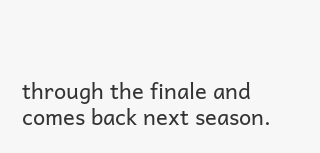through the finale and comes back next season.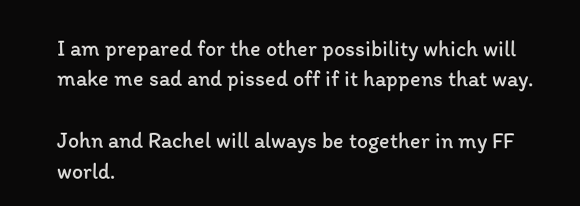I am prepared for the other possibility which will make me sad and pissed off if it happens that way.

John and Rachel will always be together in my FF world.